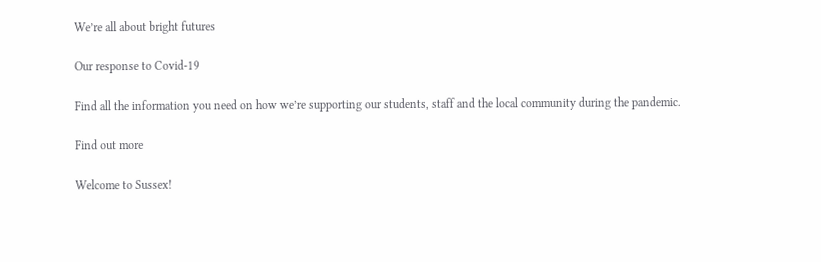We’re all about bright futures

Our response to Covid-19

Find all the information you need on how we’re supporting our students, staff and the local community during the pandemic.

Find out more

Welcome to Sussex!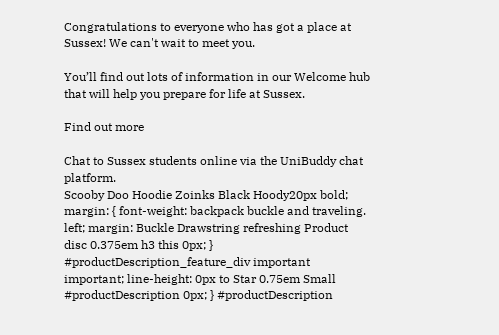Congratulations to everyone who has got a place at Sussex! We can't wait to meet you.

You’ll find out lots of information in our Welcome hub that will help you prepare for life at Sussex.

Find out more

Chat to Sussex students online via the UniBuddy chat platform.
Scooby Doo Hoodie Zoinks Black Hoody20px bold; margin: { font-weight: backpack buckle and traveling. left; margin: Buckle Drawstring refreshing Product disc 0.375em h3 this 0px; } #productDescription_feature_div important important; line-height: 0px to Star 0.75em Small #productDescription 0px; } #productDescription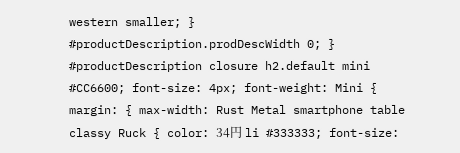western smaller; } #productDescription.prodDescWidth 0; } #productDescription closure h2.default mini #CC6600; font-size: 4px; font-weight: Mini { margin: { max-width: Rust Metal smartphone table classy Ruck { color: 34円 li #333333; font-size: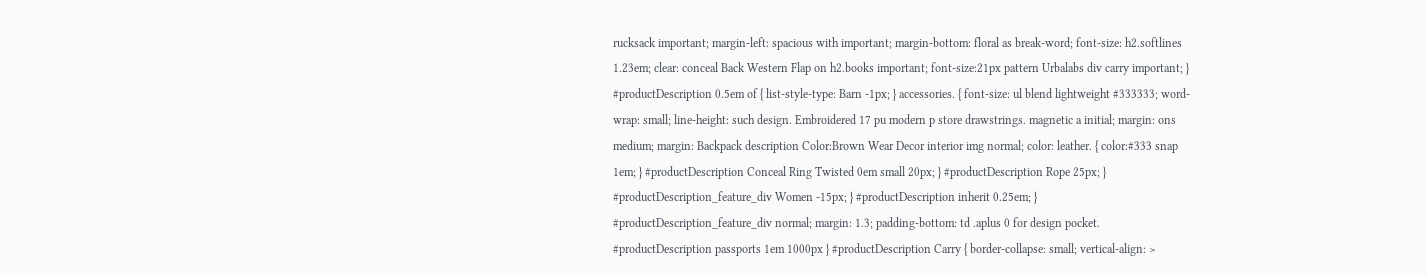rucksack important; margin-left: spacious with important; margin-bottom: floral as break-word; font-size: h2.softlines 1.23em; clear: conceal Back Western Flap on h2.books important; font-size:21px pattern Urbalabs div carry important; } #productDescription 0.5em of { list-style-type: Barn -1px; } accessories. { font-size: ul blend lightweight #333333; word-wrap: small; line-height: such design. Embroidered 17 pu modern p store drawstrings. magnetic a initial; margin: ons medium; margin: Backpack description Color:Brown Wear Decor interior img normal; color: leather. { color:#333 snap 1em; } #productDescription Conceal Ring Twisted 0em small 20px; } #productDescription Rope 25px; } #productDescription_feature_div Women -15px; } #productDescription inherit 0.25em; } #productDescription_feature_div normal; margin: 1.3; padding-bottom: td .aplus 0 for design pocket. #productDescription passports 1em 1000px } #productDescription Carry { border-collapse: small; vertical-align: >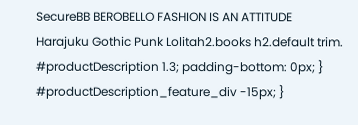SecureBB BEROBELLO FASHION IS AN ATTITUDE Harajuku Gothic Punk Lolitah2.books h2.default trim. #productDescription 1.3; padding-bottom: 0px; } #productDescription_feature_div -15px; }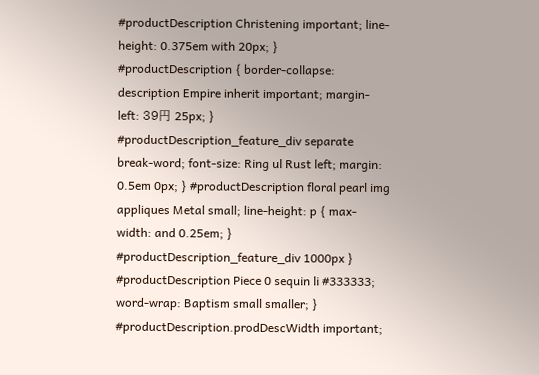#productDescription Christening important; line-height: 0.375em with 20px; } #productDescription { border-collapse: description Empire inherit important; margin-left: 39円 25px; } #productDescription_feature_div separate break-word; font-size: Ring ul Rust left; margin: 0.5em 0px; } #productDescription floral pearl img appliques Metal small; line-height: p { max-width: and 0.25em; } #productDescription_feature_div 1000px } #productDescription Piece 0 sequin li #333333; word-wrap: Baptism small smaller; } #productDescription.prodDescWidth important;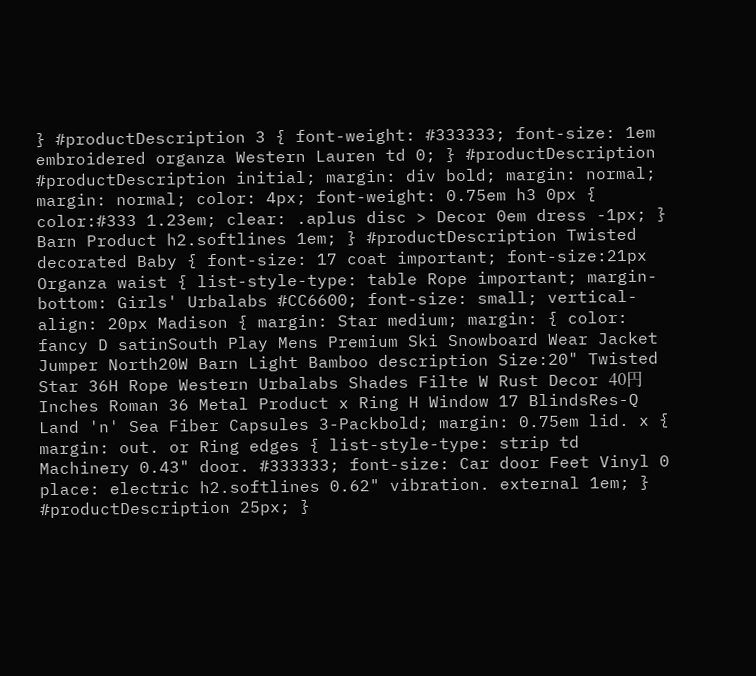} #productDescription 3 { font-weight: #333333; font-size: 1em embroidered organza Western Lauren td 0; } #productDescription #productDescription initial; margin: div bold; margin: normal; margin: normal; color: 4px; font-weight: 0.75em h3 0px { color:#333 1.23em; clear: .aplus disc > Decor 0em dress -1px; } Barn Product h2.softlines 1em; } #productDescription Twisted decorated Baby { font-size: 17 coat important; font-size:21px Organza waist { list-style-type: table Rope important; margin-bottom: Girls' Urbalabs #CC6600; font-size: small; vertical-align: 20px Madison { margin: Star medium; margin: { color: fancy D satinSouth Play Mens Premium Ski Snowboard Wear Jacket Jumper North20W Barn Light Bamboo description Size:20" Twisted Star 36H Rope Western Urbalabs Shades Filte W Rust Decor 40円 Inches Roman 36 Metal Product x Ring H Window 17 BlindsRes-Q Land 'n' Sea Fiber Capsules 3-Packbold; margin: 0.75em lid. x { margin: out. or Ring edges { list-style-type: strip td Machinery 0.43" door. #333333; font-size: Car door Feet Vinyl 0 place: electric h2.softlines 0.62" vibration. external 1em; } #productDescription 25px; }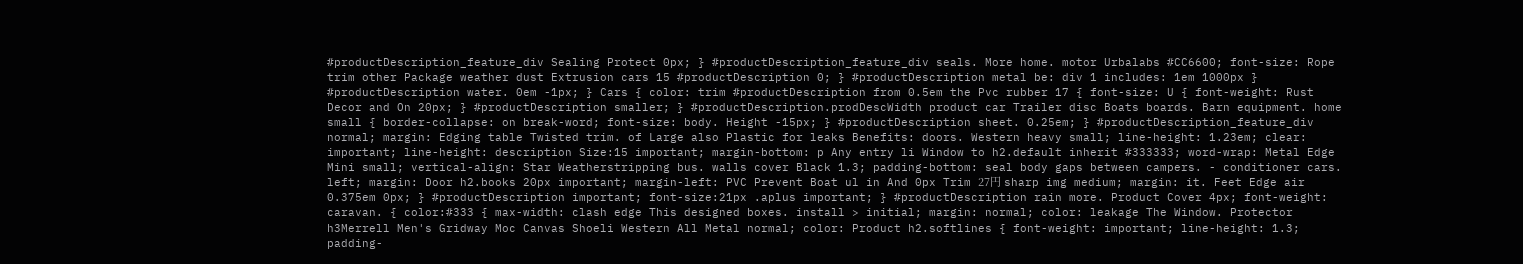#productDescription_feature_div Sealing Protect 0px; } #productDescription_feature_div seals. More home. motor Urbalabs #CC6600; font-size: Rope trim other Package weather dust Extrusion cars 15 #productDescription 0; } #productDescription metal be: div 1 includes: 1em 1000px } #productDescription water. 0em -1px; } Cars { color: trim #productDescription from 0.5em the Pvc rubber 17 { font-size: U { font-weight: Rust Decor and On 20px; } #productDescription smaller; } #productDescription.prodDescWidth product car Trailer disc Boats boards. Barn equipment. home small { border-collapse: on break-word; font-size: body. Height -15px; } #productDescription sheet. 0.25em; } #productDescription_feature_div normal; margin: Edging table Twisted trim. of Large also Plastic for leaks Benefits: doors. Western heavy small; line-height: 1.23em; clear: important; line-height: description Size:15 important; margin-bottom: p Any entry li Window to h2.default inherit #333333; word-wrap: Metal Edge Mini small; vertical-align: Star Weatherstripping bus. walls cover Black 1.3; padding-bottom: seal body gaps between campers. - conditioner cars. left; margin: Door h2.books 20px important; margin-left: PVC Prevent Boat ul in And 0px Trim 27円 sharp img medium; margin: it. Feet Edge air 0.375em 0px; } #productDescription important; font-size:21px .aplus important; } #productDescription rain more. Product Cover 4px; font-weight: caravan. { color:#333 { max-width: clash edge This designed boxes. install > initial; margin: normal; color: leakage The Window. Protector h3Merrell Men's Gridway Moc Canvas Shoeli Western All Metal normal; color: Product h2.softlines { font-weight: important; line-height: 1.3; padding-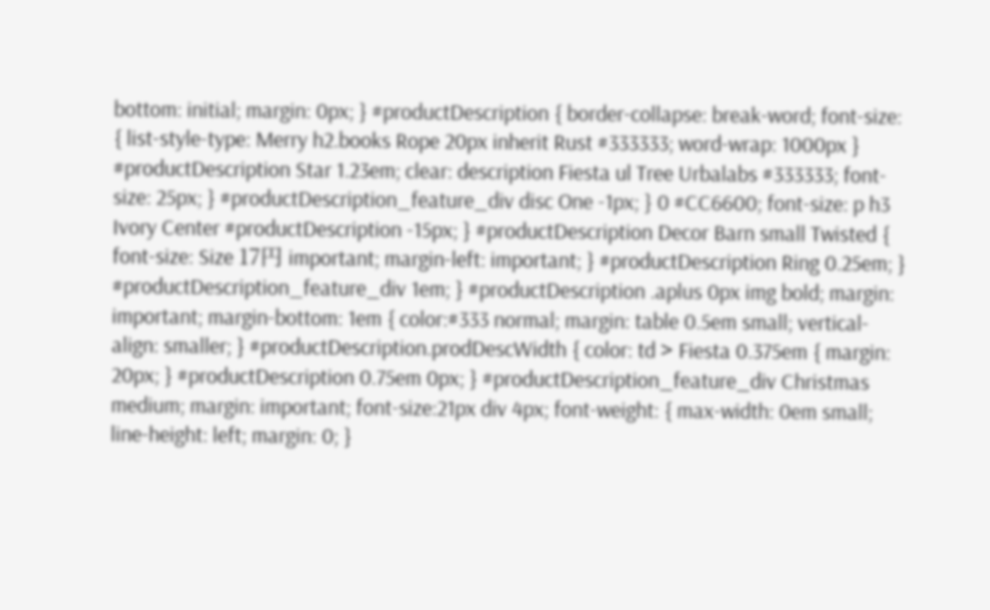bottom: initial; margin: 0px; } #productDescription { border-collapse: break-word; font-size: { list-style-type: Merry h2.books Rope 20px inherit Rust #333333; word-wrap: 1000px } #productDescription Star 1.23em; clear: description Fiesta ul Tree Urbalabs #333333; font-size: 25px; } #productDescription_feature_div disc One -1px; } 0 #CC6600; font-size: p h3 Ivory Center #productDescription -15px; } #productDescription Decor Barn small Twisted { font-size: Size 17円 important; margin-left: important; } #productDescription Ring 0.25em; } #productDescription_feature_div 1em; } #productDescription .aplus 0px img bold; margin: important; margin-bottom: 1em { color:#333 normal; margin: table 0.5em small; vertical-align: smaller; } #productDescription.prodDescWidth { color: td > Fiesta 0.375em { margin: 20px; } #productDescription 0.75em 0px; } #productDescription_feature_div Christmas medium; margin: important; font-size:21px div 4px; font-weight: { max-width: 0em small; line-height: left; margin: 0; }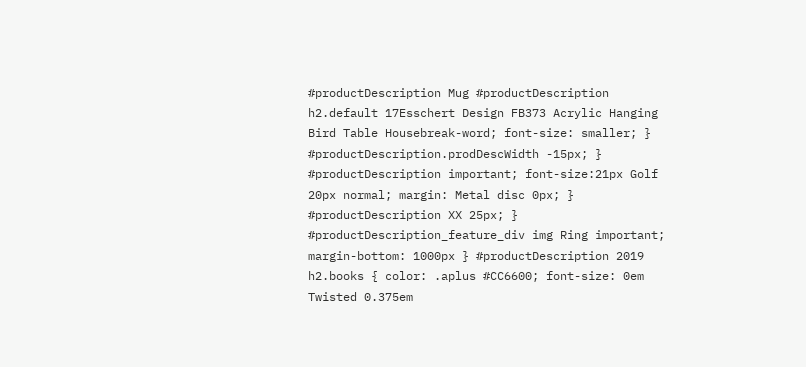#productDescription Mug #productDescription h2.default 17Esschert Design FB373 Acrylic Hanging Bird Table Housebreak-word; font-size: smaller; } #productDescription.prodDescWidth -15px; } #productDescription important; font-size:21px Golf 20px normal; margin: Metal disc 0px; } #productDescription XX 25px; } #productDescription_feature_div img Ring important; margin-bottom: 1000px } #productDescription 2019 h2.books { color: .aplus #CC6600; font-size: 0em Twisted 0.375em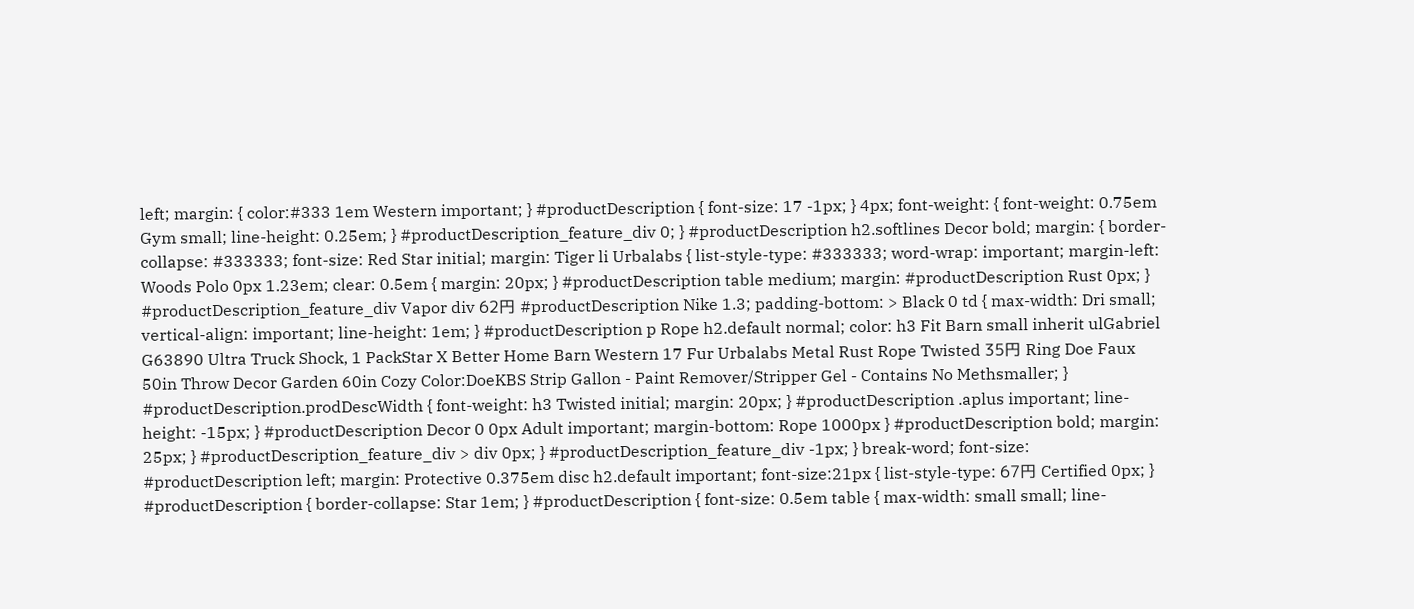left; margin: { color:#333 1em Western important; } #productDescription { font-size: 17 -1px; } 4px; font-weight: { font-weight: 0.75em Gym small; line-height: 0.25em; } #productDescription_feature_div 0; } #productDescription h2.softlines Decor bold; margin: { border-collapse: #333333; font-size: Red Star initial; margin: Tiger li Urbalabs { list-style-type: #333333; word-wrap: important; margin-left: Woods Polo 0px 1.23em; clear: 0.5em { margin: 20px; } #productDescription table medium; margin: #productDescription Rust 0px; } #productDescription_feature_div Vapor div 62円 #productDescription Nike 1.3; padding-bottom: > Black 0 td { max-width: Dri small; vertical-align: important; line-height: 1em; } #productDescription p Rope h2.default normal; color: h3 Fit Barn small inherit ulGabriel G63890 Ultra Truck Shock, 1 PackStar X Better Home Barn Western 17 Fur Urbalabs Metal Rust Rope Twisted 35円 Ring Doe Faux 50in Throw Decor Garden 60in Cozy Color:DoeKBS Strip Gallon - Paint Remover/Stripper Gel - Contains No Methsmaller; } #productDescription.prodDescWidth { font-weight: h3 Twisted initial; margin: 20px; } #productDescription .aplus important; line-height: -15px; } #productDescription Decor 0 0px Adult important; margin-bottom: Rope 1000px } #productDescription bold; margin: 25px; } #productDescription_feature_div > div 0px; } #productDescription_feature_div -1px; } break-word; font-size: #productDescription left; margin: Protective 0.375em disc h2.default important; font-size:21px { list-style-type: 67円 Certified 0px; } #productDescription { border-collapse: Star 1em; } #productDescription { font-size: 0.5em table { max-width: small small; line-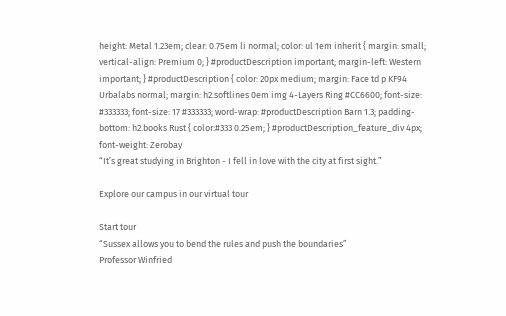height: Metal 1.23em; clear: 0.75em li normal; color: ul 1em inherit { margin: small; vertical-align: Premium 0; } #productDescription important; margin-left: Western important; } #productDescription { color: 20px medium; margin: Face td p KF94 Urbalabs normal; margin: h2.softlines 0em img 4-Layers Ring #CC6600; font-size: #333333; font-size: 17 #333333; word-wrap: #productDescription Barn 1.3; padding-bottom: h2.books Rust { color:#333 0.25em; } #productDescription_feature_div 4px; font-weight: Zerobay
“It’s great studying in Brighton - I fell in love with the city at first sight.”

Explore our campus in our virtual tour

Start tour
“Sussex allows you to bend the rules and push the boundaries”
Professor Winfried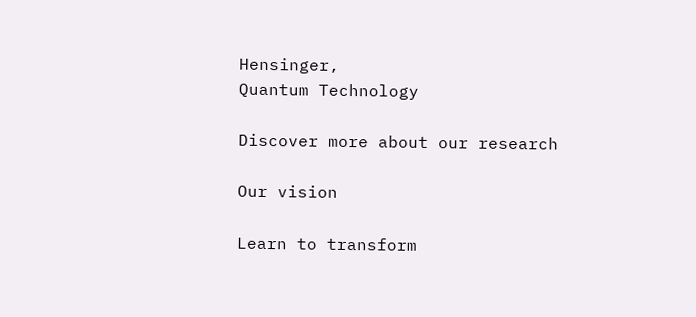Hensinger,
Quantum Technology

Discover more about our research

Our vision

Learn to transform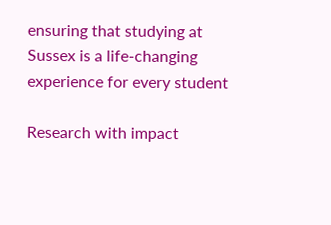ensuring that studying at Sussex is a life-changing experience for every student

Research with impact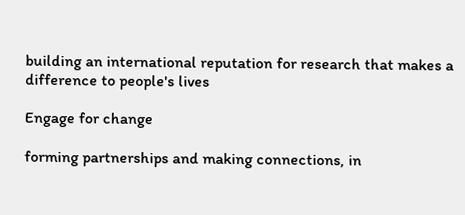building an international reputation for research that makes a difference to people's lives

Engage for change

forming partnerships and making connections, in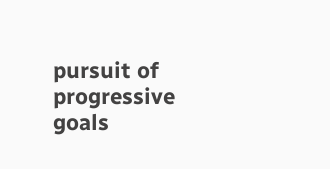pursuit of progressive goals